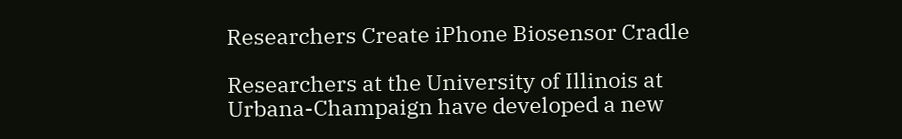Researchers Create iPhone Biosensor Cradle

Researchers at the University of Illinois at Urbana-Champaign have developed a new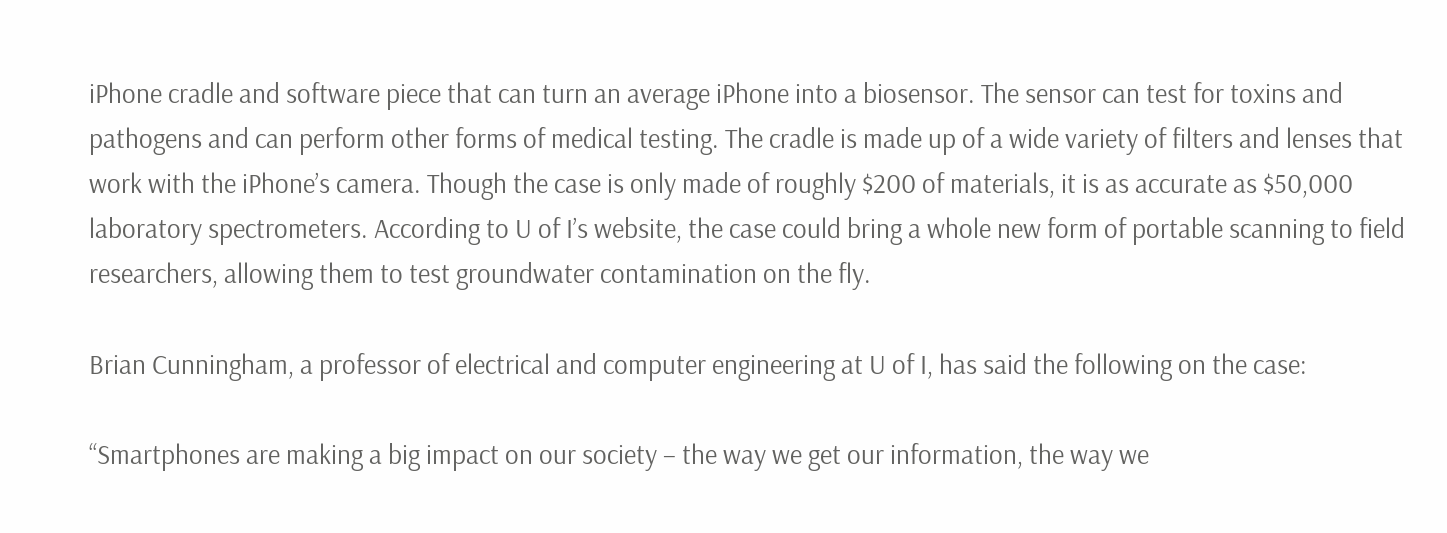iPhone cradle and software piece that can turn an average iPhone into a biosensor. The sensor can test for toxins and pathogens and can perform other forms of medical testing. The cradle is made up of a wide variety of filters and lenses that work with the iPhone’s camera. Though the case is only made of roughly $200 of materials, it is as accurate as $50,000 laboratory spectrometers. According to U of I’s website, the case could bring a whole new form of portable scanning to field researchers, allowing them to test groundwater contamination on the fly.

Brian Cunningham, a professor of electrical and computer engineering at U of I, has said the following on the case:

“Smartphones are making a big impact on our society – the way we get our information, the way we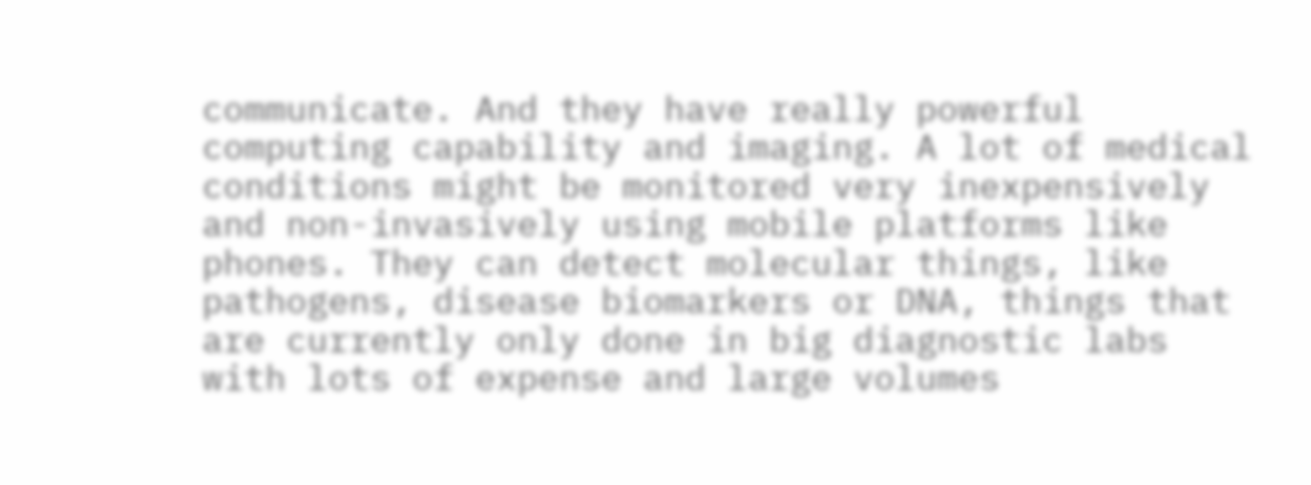communicate. And they have really powerful computing capability and imaging. A lot of medical conditions might be monitored very inexpensively and non-invasively using mobile platforms like phones. They can detect molecular things, like pathogens, disease biomarkers or DNA, things that are currently only done in big diagnostic labs with lots of expense and large volumes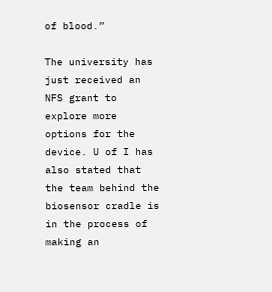of blood.”

The university has just received an NFS grant to explore more options for the device. U of I has also stated that the team behind the biosensor cradle is in the process of making an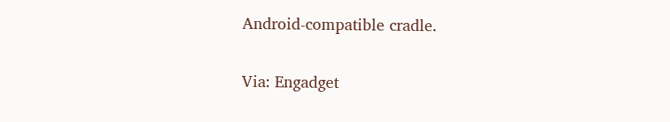Android-compatible cradle.

Via: Engadget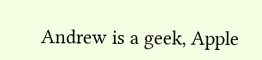Andrew is a geek, Apple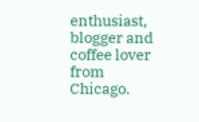enthusiast, blogger and coffee lover from Chicago.